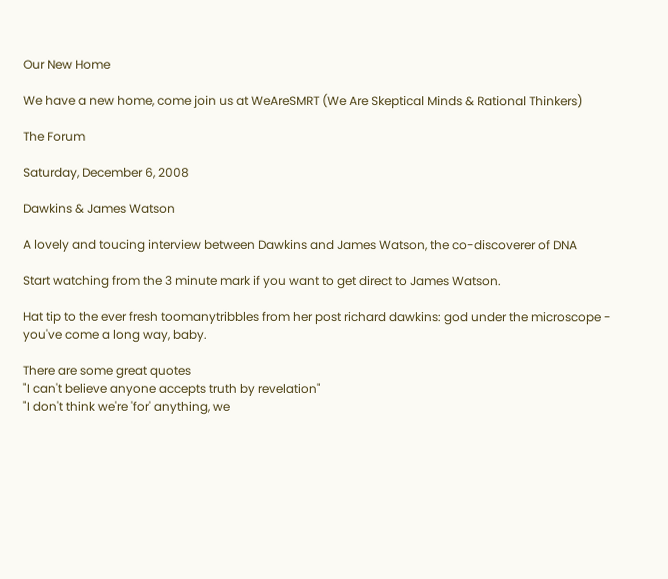Our New Home

We have a new home, come join us at WeAreSMRT (We Are Skeptical Minds & Rational Thinkers)

The Forum

Saturday, December 6, 2008

Dawkins & James Watson

A lovely and toucing interview between Dawkins and James Watson, the co-discoverer of DNA

Start watching from the 3 minute mark if you want to get direct to James Watson.

Hat tip to the ever fresh toomanytribbles from her post richard dawkins: god under the microscope - you've come a long way, baby.

There are some great quotes
"I can't believe anyone accepts truth by revelation"
"I don't think we're 'for' anything, we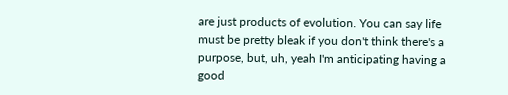are just products of evolution. You can say life must be pretty bleak if you don't think there's a purpose, but, uh, yeah I'm anticipating having a good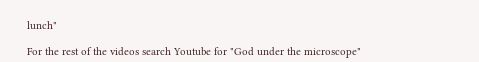lunch"

For the rest of the videos search Youtube for "God under the microscope"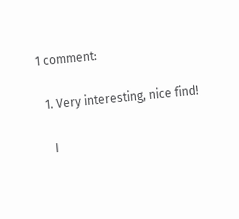1 comment:

  1. Very interesting, nice find!

    I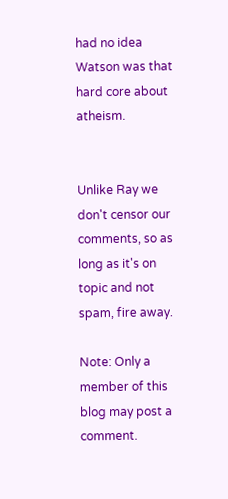had no idea Watson was that hard core about atheism.


Unlike Ray we don't censor our comments, so as long as it's on topic and not spam, fire away.

Note: Only a member of this blog may post a comment.